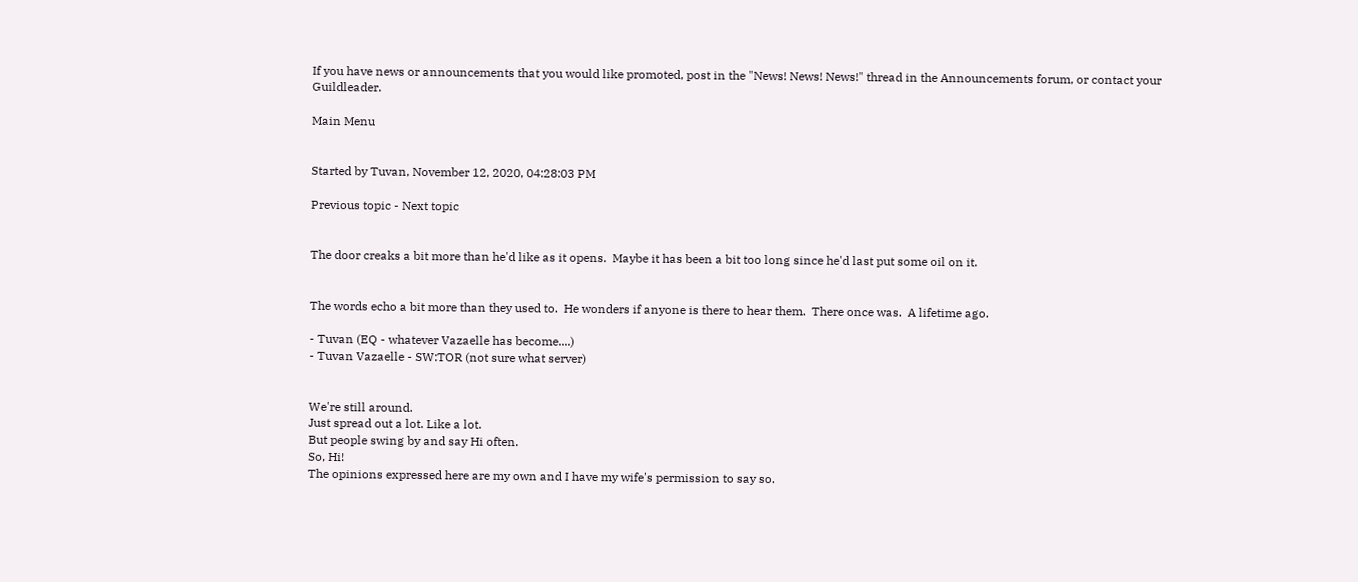If you have news or announcements that you would like promoted, post in the "News! News! News!" thread in the Announcements forum, or contact your Guildleader.

Main Menu


Started by Tuvan, November 12, 2020, 04:28:03 PM

Previous topic - Next topic


The door creaks a bit more than he'd like as it opens.  Maybe it has been a bit too long since he'd last put some oil on it.


The words echo a bit more than they used to.  He wonders if anyone is there to hear them.  There once was.  A lifetime ago.

- Tuvan (EQ - whatever Vazaelle has become....)
- Tuvan Vazaelle - SW:TOR (not sure what server)


We're still around.
Just spread out a lot. Like a lot.
But people swing by and say Hi often.
So, Hi!
The opinions expressed here are my own and I have my wife's permission to say so.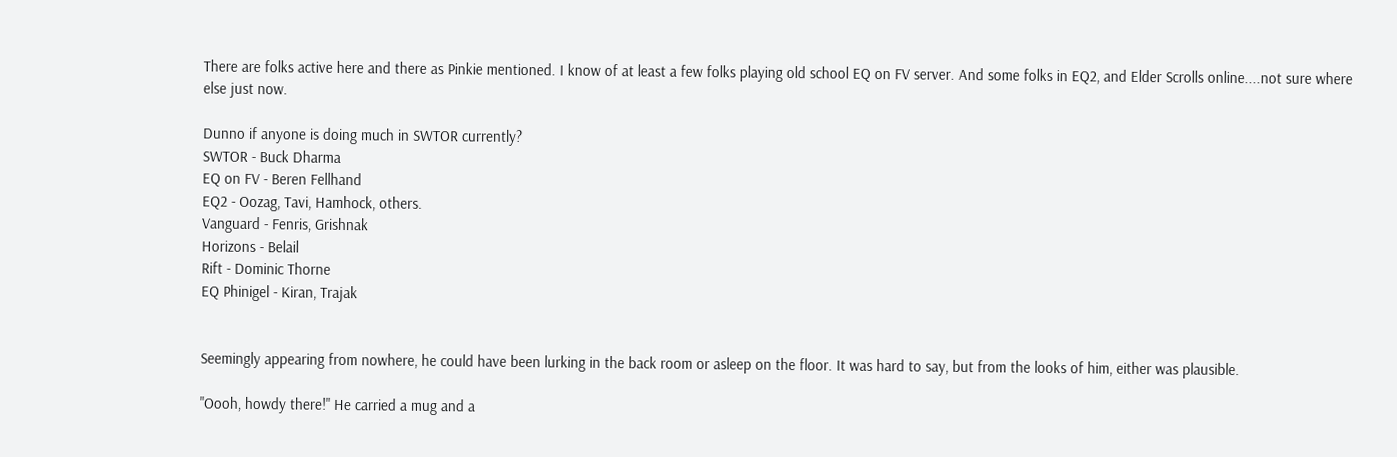There are folks active here and there as Pinkie mentioned. I know of at least a few folks playing old school EQ on FV server. And some folks in EQ2, and Elder Scrolls online....not sure where else just now.

Dunno if anyone is doing much in SWTOR currently?
SWTOR - Buck Dharma
EQ on FV - Beren Fellhand
EQ2 - Oozag, Tavi, Hamhock, others.
Vanguard - Fenris, Grishnak
Horizons - Belail
Rift - Dominic Thorne
EQ Phinigel - Kiran, Trajak


Seemingly appearing from nowhere, he could have been lurking in the back room or asleep on the floor. It was hard to say, but from the looks of him, either was plausible.

"Oooh, howdy there!" He carried a mug and a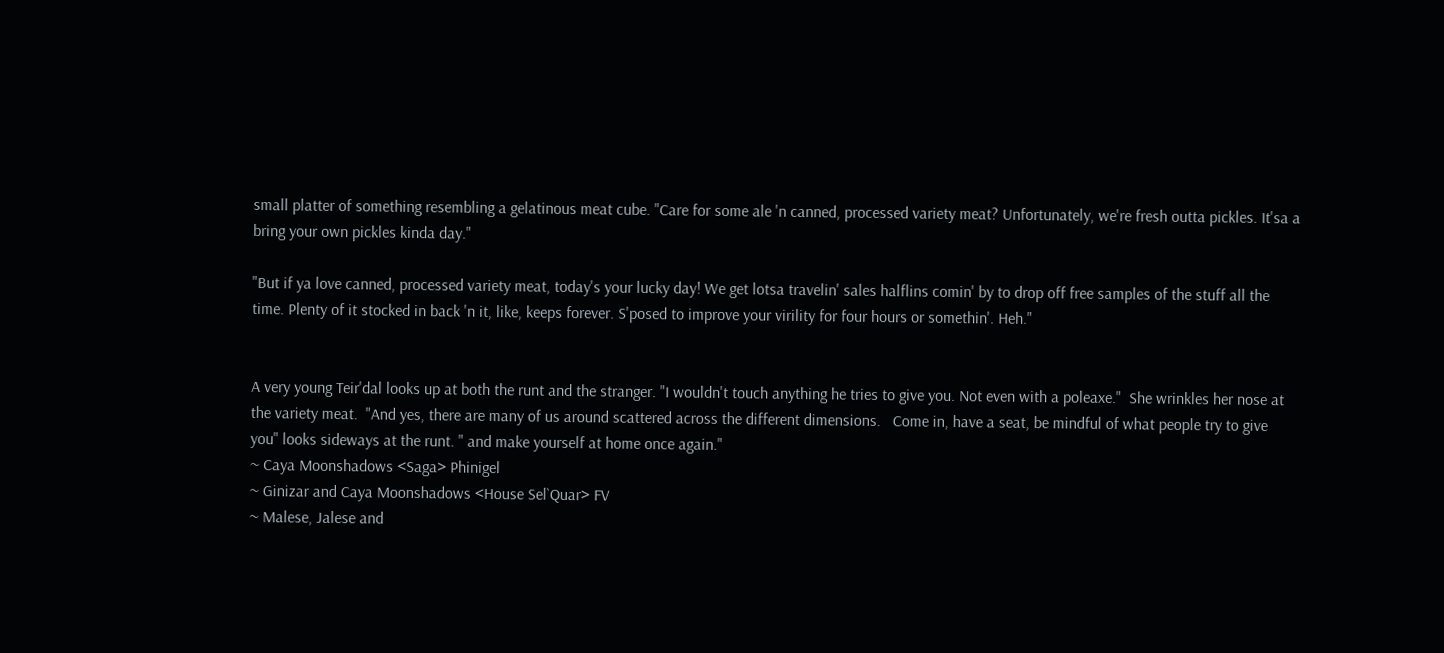small platter of something resembling a gelatinous meat cube. "Care for some ale 'n canned, processed variety meat? Unfortunately, we're fresh outta pickles. It'sa a bring your own pickles kinda day."

"But if ya love canned, processed variety meat, today's your lucky day! We get lotsa travelin' sales halflins comin' by to drop off free samples of the stuff all the time. Plenty of it stocked in back 'n it, like, keeps forever. S'posed to improve your virility for four hours or somethin'. Heh."


A very young Teir'dal looks up at both the runt and the stranger. "I wouldn't touch anything he tries to give you. Not even with a poleaxe."  She wrinkles her nose at the variety meat.  "And yes, there are many of us around scattered across the different dimensions.   Come in, have a seat, be mindful of what people try to give you" looks sideways at the runt. " and make yourself at home once again."
~ Caya Moonshadows <Saga> Phinigel
~ Ginizar and Caya Moonshadows <House Sel`Quar> FV
~ Malese, Jalese and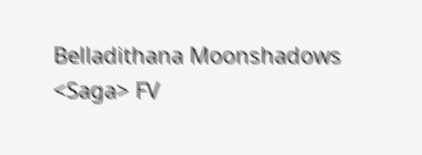Belladithana Moonshadows <Saga> FV